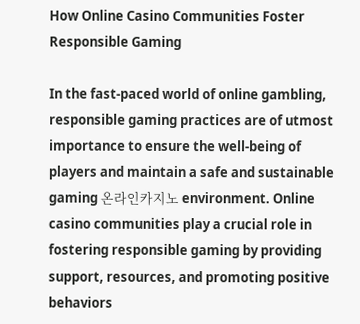How Online Casino Communities Foster Responsible Gaming

In the fast-paced world of online gambling, responsible gaming practices are of utmost importance to ensure the well-being of players and maintain a safe and sustainable gaming 온라인카지노 environment. Online casino communities play a crucial role in fostering responsible gaming by providing support, resources, and promoting positive behaviors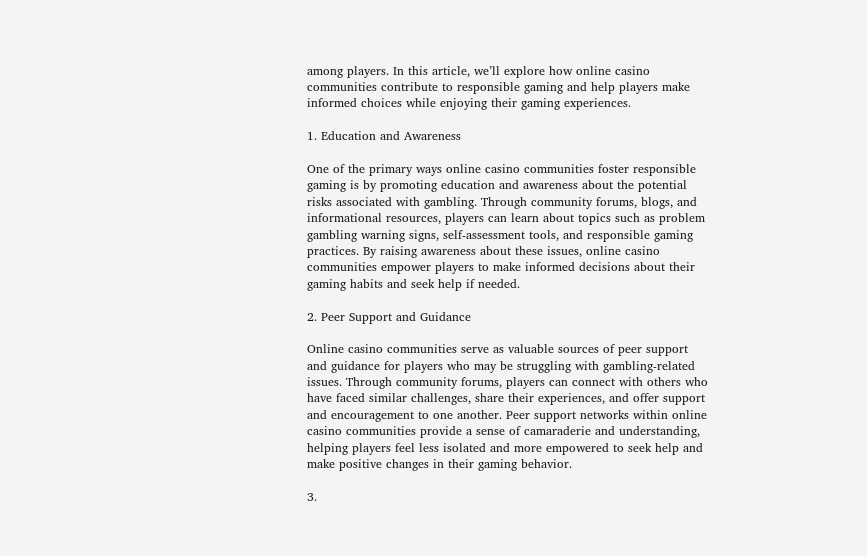among players. In this article, we’ll explore how online casino communities contribute to responsible gaming and help players make informed choices while enjoying their gaming experiences.

1. Education and Awareness

One of the primary ways online casino communities foster responsible gaming is by promoting education and awareness about the potential risks associated with gambling. Through community forums, blogs, and informational resources, players can learn about topics such as problem gambling warning signs, self-assessment tools, and responsible gaming practices. By raising awareness about these issues, online casino communities empower players to make informed decisions about their gaming habits and seek help if needed.

2. Peer Support and Guidance

Online casino communities serve as valuable sources of peer support and guidance for players who may be struggling with gambling-related issues. Through community forums, players can connect with others who have faced similar challenges, share their experiences, and offer support and encouragement to one another. Peer support networks within online casino communities provide a sense of camaraderie and understanding, helping players feel less isolated and more empowered to seek help and make positive changes in their gaming behavior.

3.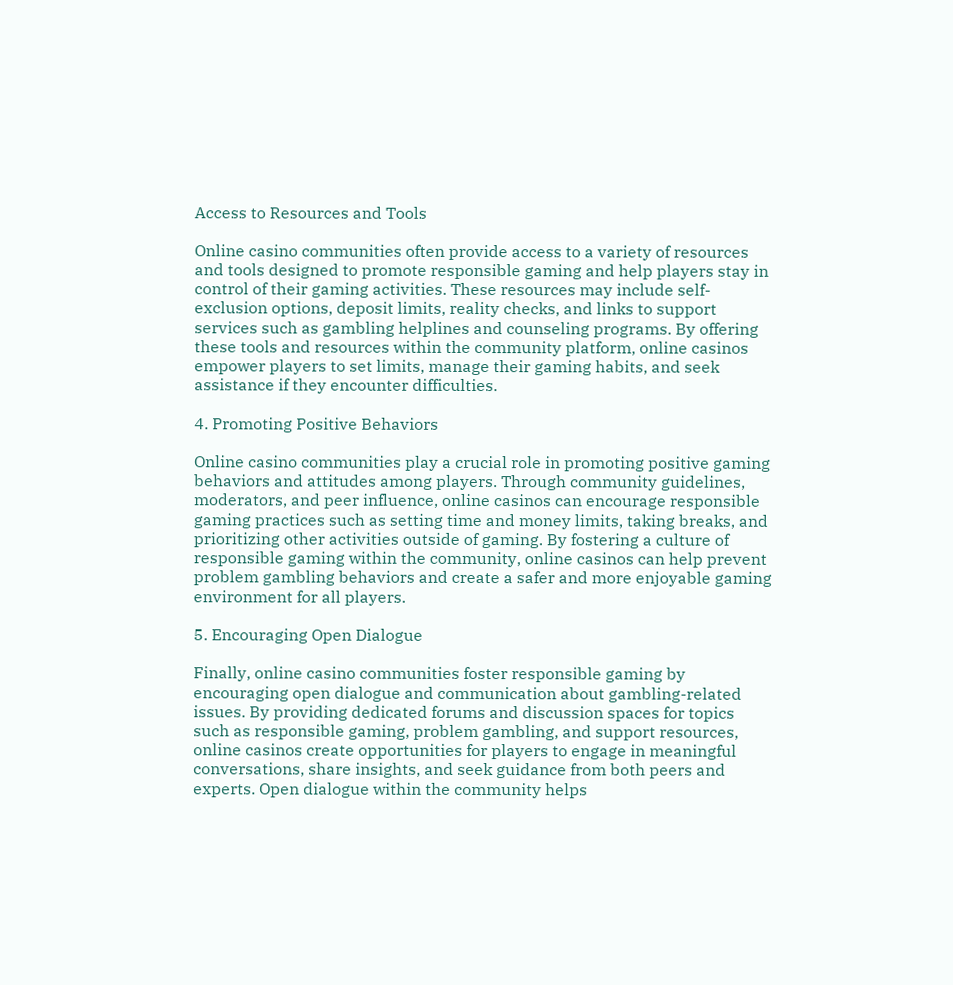Access to Resources and Tools

Online casino communities often provide access to a variety of resources and tools designed to promote responsible gaming and help players stay in control of their gaming activities. These resources may include self-exclusion options, deposit limits, reality checks, and links to support services such as gambling helplines and counseling programs. By offering these tools and resources within the community platform, online casinos empower players to set limits, manage their gaming habits, and seek assistance if they encounter difficulties.

4. Promoting Positive Behaviors

Online casino communities play a crucial role in promoting positive gaming behaviors and attitudes among players. Through community guidelines, moderators, and peer influence, online casinos can encourage responsible gaming practices such as setting time and money limits, taking breaks, and prioritizing other activities outside of gaming. By fostering a culture of responsible gaming within the community, online casinos can help prevent problem gambling behaviors and create a safer and more enjoyable gaming environment for all players.

5. Encouraging Open Dialogue

Finally, online casino communities foster responsible gaming by encouraging open dialogue and communication about gambling-related issues. By providing dedicated forums and discussion spaces for topics such as responsible gaming, problem gambling, and support resources, online casinos create opportunities for players to engage in meaningful conversations, share insights, and seek guidance from both peers and experts. Open dialogue within the community helps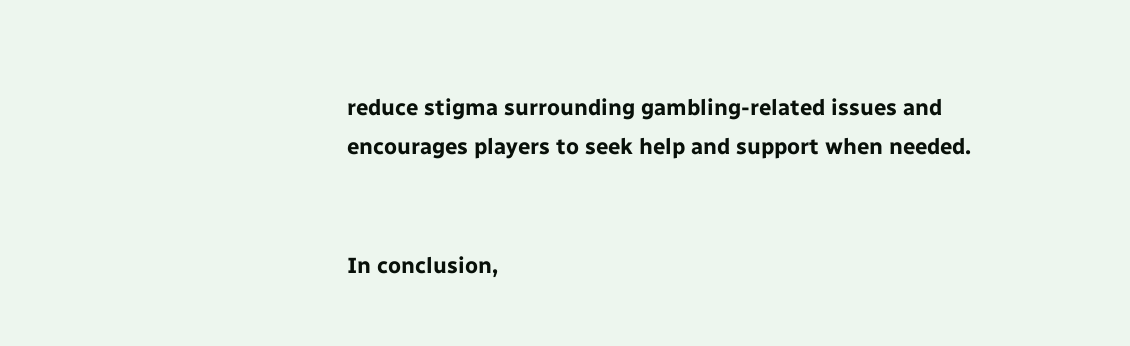reduce stigma surrounding gambling-related issues and encourages players to seek help and support when needed.


In conclusion,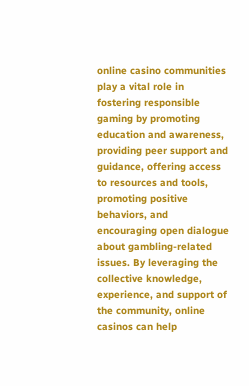online casino communities play a vital role in fostering responsible gaming by promoting education and awareness, providing peer support and guidance, offering access to resources and tools, promoting positive behaviors, and encouraging open dialogue about gambling-related issues. By leveraging the collective knowledge, experience, and support of the community, online casinos can help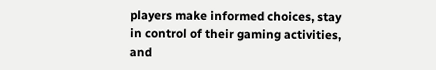players make informed choices, stay in control of their gaming activities, and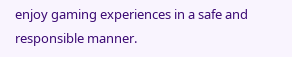enjoy gaming experiences in a safe and responsible manner.